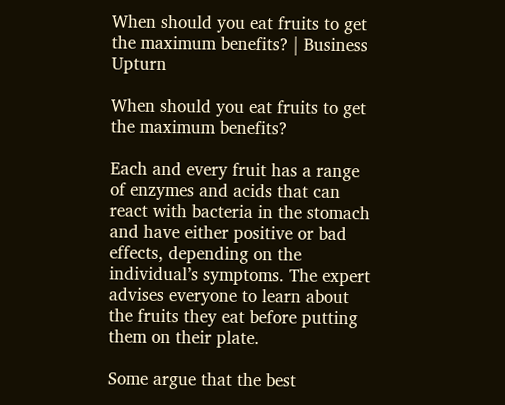When should you eat fruits to get the maximum benefits? | Business Upturn

When should you eat fruits to get the maximum benefits?

Each and every fruit has a range of enzymes and acids that can react with bacteria in the stomach and have either positive or bad effects, depending on the individual’s symptoms. The expert advises everyone to learn about the fruits they eat before putting them on their plate.

Some argue that the best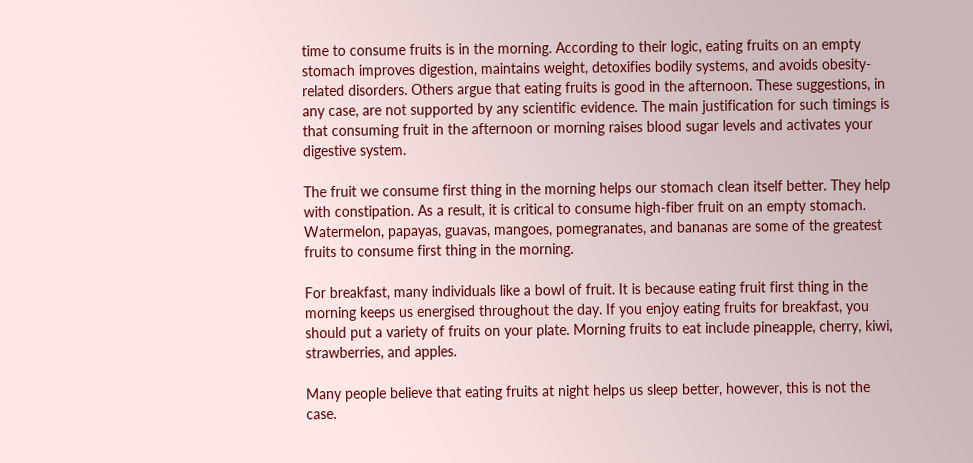time to consume fruits is in the morning. According to their logic, eating fruits on an empty stomach improves digestion, maintains weight, detoxifies bodily systems, and avoids obesity-related disorders. Others argue that eating fruits is good in the afternoon. These suggestions, in any case, are not supported by any scientific evidence. The main justification for such timings is that consuming fruit in the afternoon or morning raises blood sugar levels and activates your digestive system.

The fruit we consume first thing in the morning helps our stomach clean itself better. They help with constipation. As a result, it is critical to consume high-fiber fruit on an empty stomach. Watermelon, papayas, guavas, mangoes, pomegranates, and bananas are some of the greatest fruits to consume first thing in the morning.

For breakfast, many individuals like a bowl of fruit. It is because eating fruit first thing in the morning keeps us energised throughout the day. If you enjoy eating fruits for breakfast, you should put a variety of fruits on your plate. Morning fruits to eat include pineapple, cherry, kiwi, strawberries, and apples.

Many people believe that eating fruits at night helps us sleep better, however, this is not the case.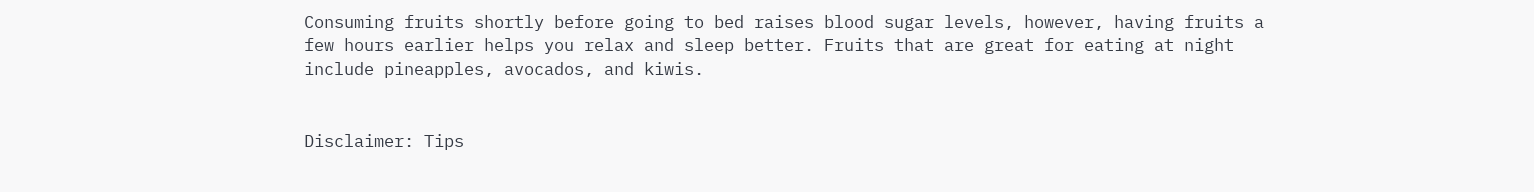Consuming fruits shortly before going to bed raises blood sugar levels, however, having fruits a few hours earlier helps you relax and sleep better. Fruits that are great for eating at night include pineapples, avocados, and kiwis.


Disclaimer: Tips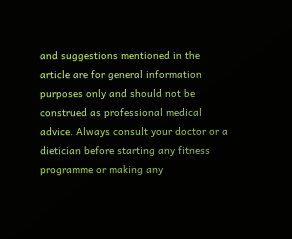and suggestions mentioned in the article are for general information purposes only and should not be construed as professional medical advice. Always consult your doctor or a dietician before starting any fitness programme or making any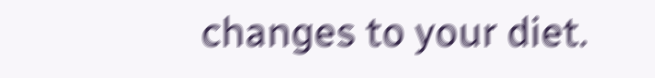changes to your diet.